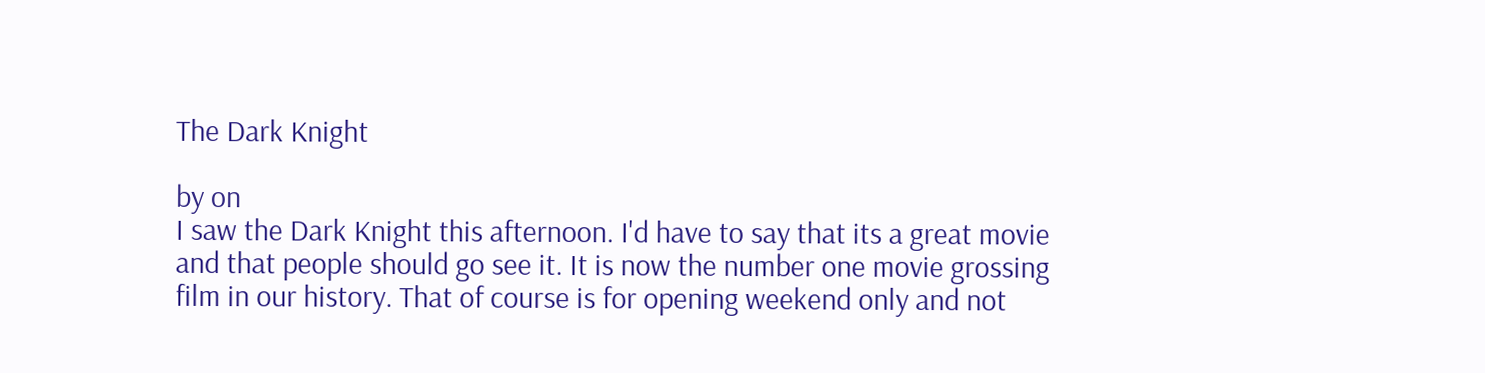The Dark Knight

by on
I saw the Dark Knight this afternoon. I'd have to say that its a great movie and that people should go see it. It is now the number one movie grossing film in our history. That of course is for opening weekend only and not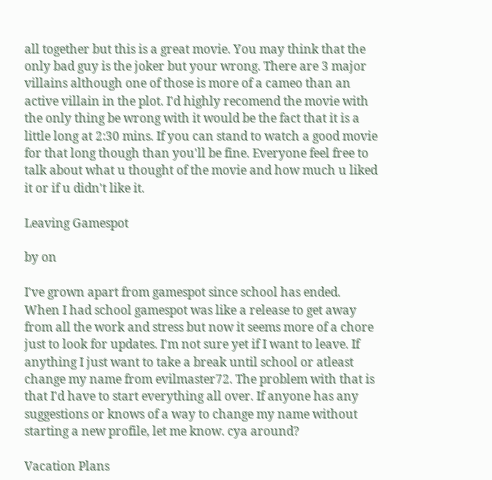all together but this is a great movie. You may think that the only bad guy is the joker but your wrong. There are 3 major villains although one of those is more of a cameo than an active villain in the plot. I'd highly recomend the movie with the only thing be wrong with it would be the fact that it is a little long at 2:30 mins. If you can stand to watch a good movie for that long though than you'll be fine. Everyone feel free to talk about what u thought of the movie and how much u liked it or if u didn't like it.

Leaving Gamespot

by on

I've grown apart from gamespot since school has ended. When I had school gamespot was like a release to get away from all the work and stress but now it seems more of a chore just to look for updates. I'm not sure yet if I want to leave. If anything I just want to take a break until school or atleast change my name from evilmaster72. The problem with that is that I'd have to start everything all over. If anyone has any suggestions or knows of a way to change my name without starting a new profile, let me know. cya around?

Vacation Plans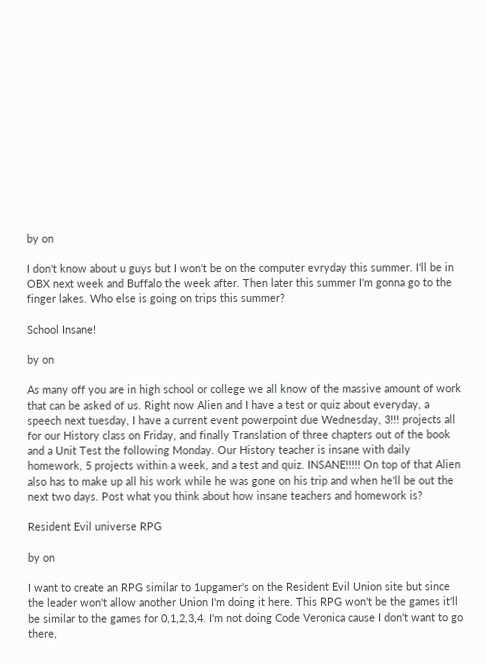by on

I don't know about u guys but I won't be on the computer evryday this summer. I'll be in OBX next week and Buffalo the week after. Then later this summer I'm gonna go to the finger lakes. Who else is going on trips this summer?

School Insane!

by on

As many off you are in high school or college we all know of the massive amount of work that can be asked of us. Right now Alien and I have a test or quiz about everyday, a speech next tuesday, I have a current event powerpoint due Wednesday, 3!!! projects all for our History class on Friday, and finally Translation of three chapters out of the book and a Unit Test the following Monday. Our History teacher is insane with daily homework, 5 projects within a week, and a test and quiz. INSANE!!!!! On top of that Alien also has to make up all his work while he was gone on his trip and when he'll be out the next two days. Post what you think about how insane teachers and homework is?

Resident Evil universe RPG

by on

I want to create an RPG similar to 1upgamer's on the Resident Evil Union site but since the leader won't allow another Union I'm doing it here. This RPG won't be the games it'll be similar to the games for 0,1,2,3,4. I'm not doing Code Veronica cause I don't want to go there,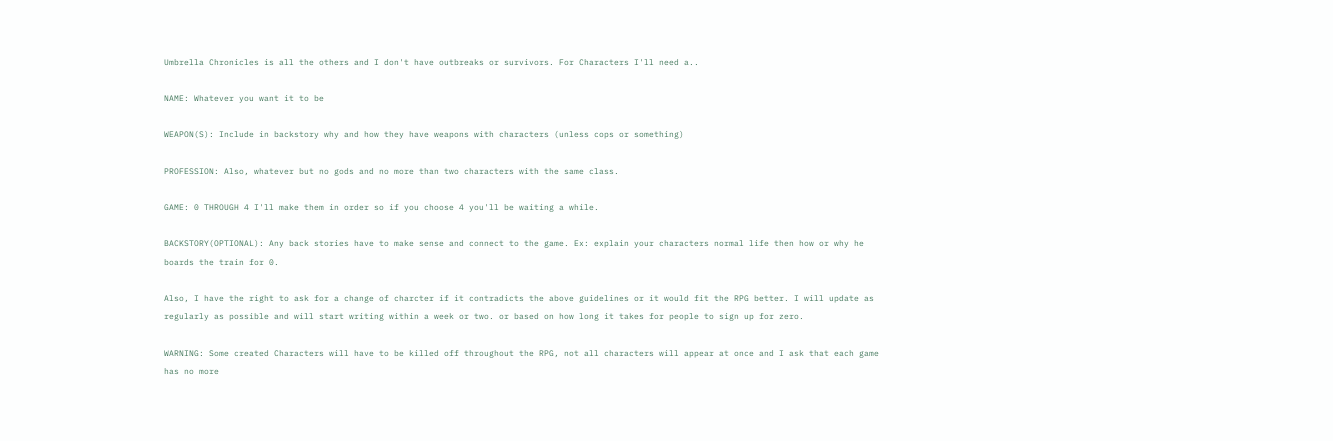Umbrella Chronicles is all the others and I don't have outbreaks or survivors. For Characters I'll need a..

NAME: Whatever you want it to be

WEAPON(S): Include in backstory why and how they have weapons with characters (unless cops or something)

PROFESSION: Also, whatever but no gods and no more than two characters with the same class.

GAME: 0 THROUGH 4 I'll make them in order so if you choose 4 you'll be waiting a while.

BACKSTORY(OPTIONAL): Any back stories have to make sense and connect to the game. Ex: explain your characters normal life then how or why he boards the train for 0.

Also, I have the right to ask for a change of charcter if it contradicts the above guidelines or it would fit the RPG better. I will update as regularly as possible and will start writing within a week or two. or based on how long it takes for people to sign up for zero.

WARNING: Some created Characters will have to be killed off throughout the RPG, not all characters will appear at once and I ask that each game has no more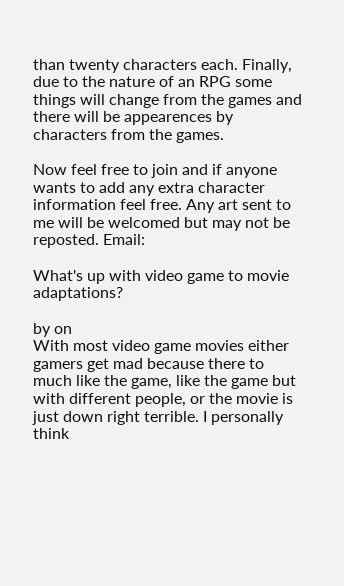than twenty characters each. Finally, due to the nature of an RPG some things will change from the games and there will be appearences by characters from the games.

Now feel free to join and if anyone wants to add any extra character information feel free. Any art sent to me will be welcomed but may not be reposted. Email:

What's up with video game to movie adaptations?

by on
With most video game movies either gamers get mad because there to much like the game, like the game but with different people, or the movie is just down right terrible. I personally think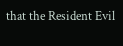that the Resident Evil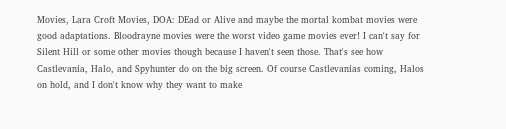Movies, Lara Croft Movies, DOA: DEad or Alive and maybe the mortal kombat movies were good adaptations. Bloodrayne movies were the worst video game movies ever! I can't say for Silent Hill or some other movies though because I haven't seen those. That's see how Castlevania, Halo, and Spyhunter do on the big screen. Of course Castlevanias coming, Halos on hold, and I don't know why they want to make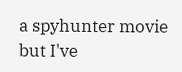a spyhunter movie but I've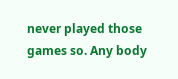never played those games so. Any body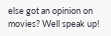else got an opinion on movies? Well speak up!